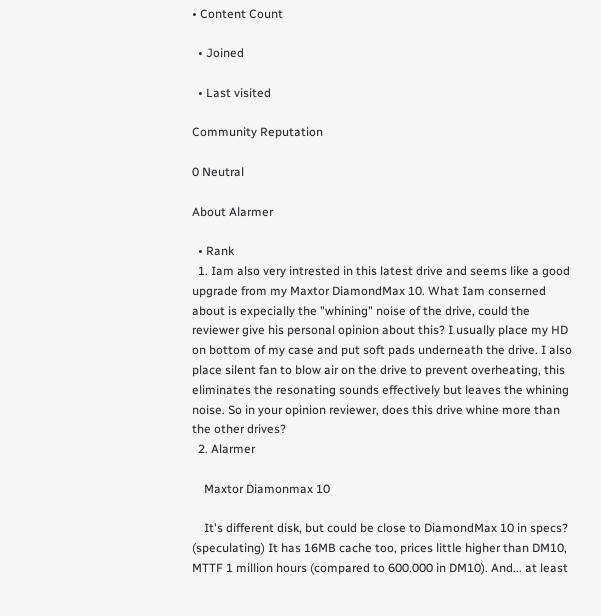• Content Count

  • Joined

  • Last visited

Community Reputation

0 Neutral

About Alarmer

  • Rank
  1. Iam also very intrested in this latest drive and seems like a good upgrade from my Maxtor DiamondMax 10. What Iam conserned about is expecially the "whining" noise of the drive, could the reviewer give his personal opinion about this? I usually place my HD on bottom of my case and put soft pads underneath the drive. I also place silent fan to blow air on the drive to prevent overheating, this eliminates the resonating sounds effectively but leaves the whining noise. So in your opinion reviewer, does this drive whine more than the other drives?
  2. Alarmer

    Maxtor Diamonmax 10

    It's different disk, but could be close to DiamondMax 10 in specs? (speculating) It has 16MB cache too, prices little higher than DM10, MTTF 1 million hours (compared to 600.000 in DM10). And... at least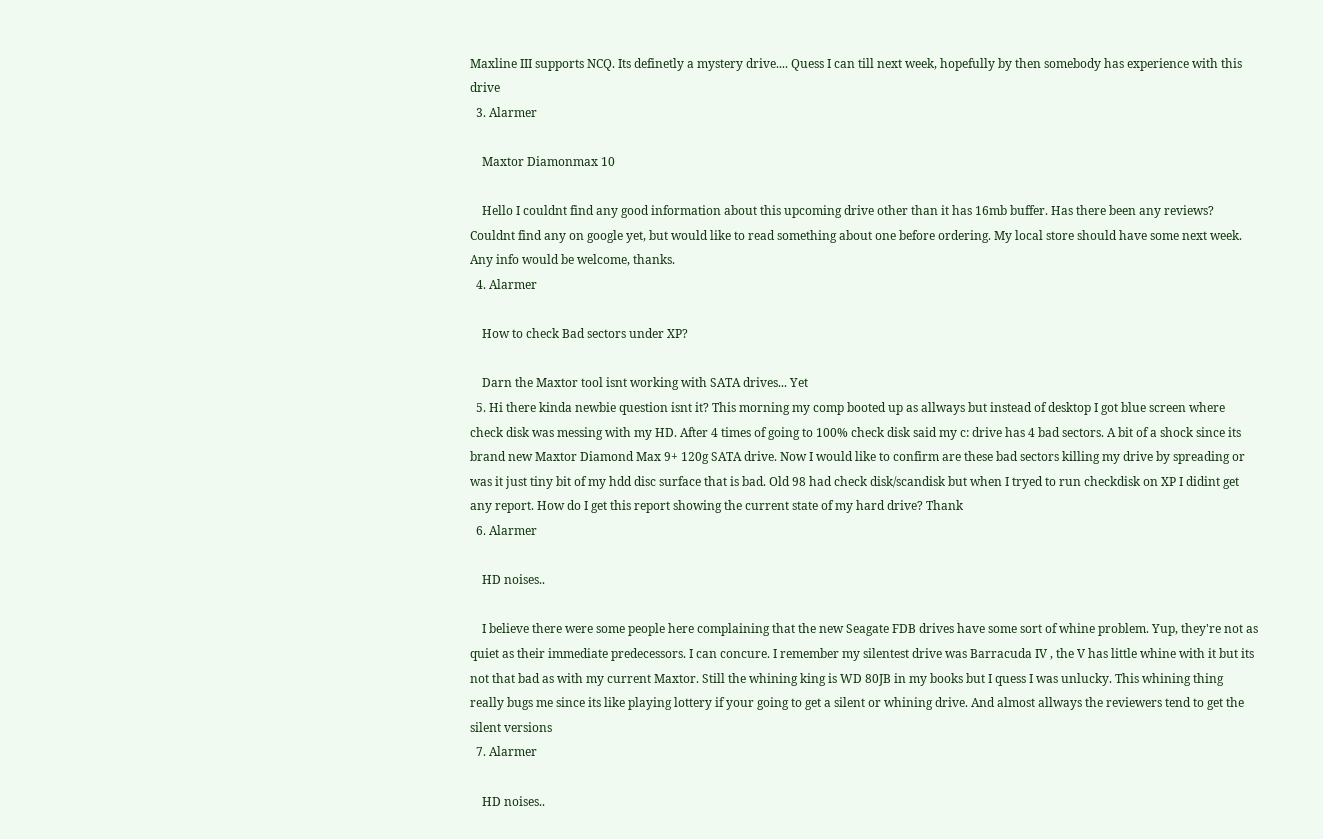Maxline III supports NCQ. Its definetly a mystery drive.... Quess I can till next week, hopefully by then somebody has experience with this drive
  3. Alarmer

    Maxtor Diamonmax 10

    Hello I couldnt find any good information about this upcoming drive other than it has 16mb buffer. Has there been any reviews? Couldnt find any on google yet, but would like to read something about one before ordering. My local store should have some next week. Any info would be welcome, thanks.
  4. Alarmer

    How to check Bad sectors under XP?

    Darn the Maxtor tool isnt working with SATA drives... Yet
  5. Hi there kinda newbie question isnt it? This morning my comp booted up as allways but instead of desktop I got blue screen where check disk was messing with my HD. After 4 times of going to 100% check disk said my c: drive has 4 bad sectors. A bit of a shock since its brand new Maxtor Diamond Max 9+ 120g SATA drive. Now I would like to confirm are these bad sectors killing my drive by spreading or was it just tiny bit of my hdd disc surface that is bad. Old 98 had check disk/scandisk but when I tryed to run checkdisk on XP I didint get any report. How do I get this report showing the current state of my hard drive? Thank
  6. Alarmer

    HD noises..

    I believe there were some people here complaining that the new Seagate FDB drives have some sort of whine problem. Yup, they're not as quiet as their immediate predecessors. I can concure. I remember my silentest drive was Barracuda IV , the V has little whine with it but its not that bad as with my current Maxtor. Still the whining king is WD 80JB in my books but I quess I was unlucky. This whining thing really bugs me since its like playing lottery if your going to get a silent or whining drive. And almost allways the reviewers tend to get the silent versions
  7. Alarmer

    HD noises..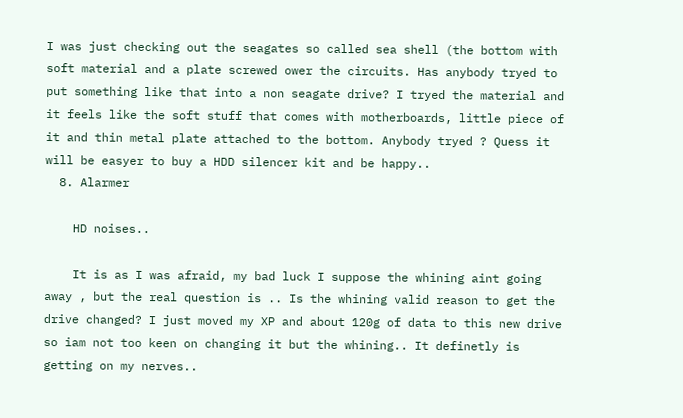I was just checking out the seagates so called sea shell (the bottom with soft material and a plate screwed ower the circuits. Has anybody tryed to put something like that into a non seagate drive? I tryed the material and it feels like the soft stuff that comes with motherboards, little piece of it and thin metal plate attached to the bottom. Anybody tryed ? Quess it will be easyer to buy a HDD silencer kit and be happy..
  8. Alarmer

    HD noises..

    It is as I was afraid, my bad luck I suppose the whining aint going away , but the real question is .. Is the whining valid reason to get the drive changed? I just moved my XP and about 120g of data to this new drive so iam not too keen on changing it but the whining.. It definetly is getting on my nerves..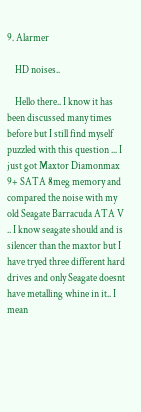9. Alarmer

    HD noises..

    Hello there.. I know it has been discussed many times before but I still find myself puzzled with this question ... I just got Maxtor Diamonmax 9+ SATA 8meg memory and compared the noise with my old Seagate Barracuda ATA V .. I know seagate should and is silencer than the maxtor but I have tryed three different hard drives and only Seagate doesnt have metalling whine in it.. I mean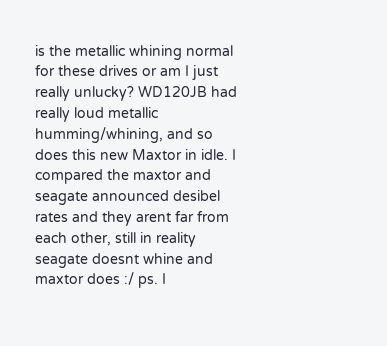is the metallic whining normal for these drives or am I just really unlucky? WD120JB had really loud metallic humming/whining, and so does this new Maxtor in idle. I compared the maxtor and seagate announced desibel rates and they arent far from each other, still in reality seagate doesnt whine and maxtor does :/ ps. I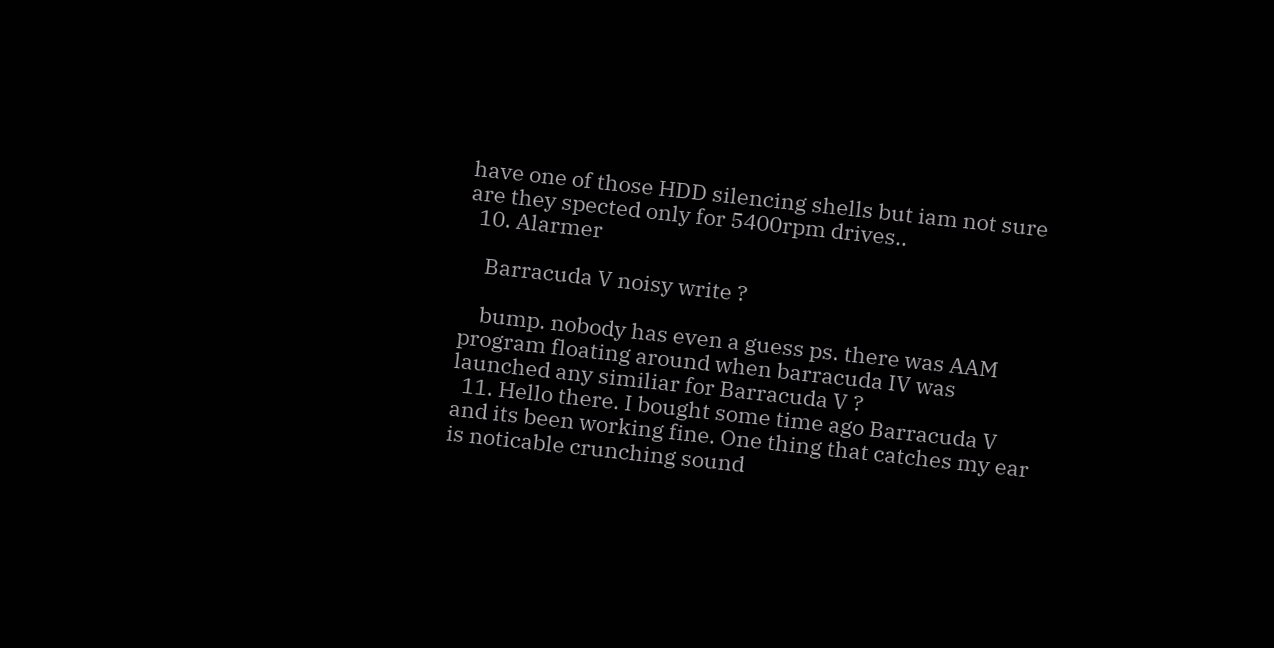have one of those HDD silencing shells but iam not sure are they spected only for 5400rpm drives..
  10. Alarmer

    Barracuda V noisy write ?

    bump. nobody has even a guess ps. there was AAM program floating around when barracuda IV was launched any similiar for Barracuda V ?
  11. Hello there. I bought some time ago Barracuda V and its been working fine. One thing that catches my ear is noticable crunching sound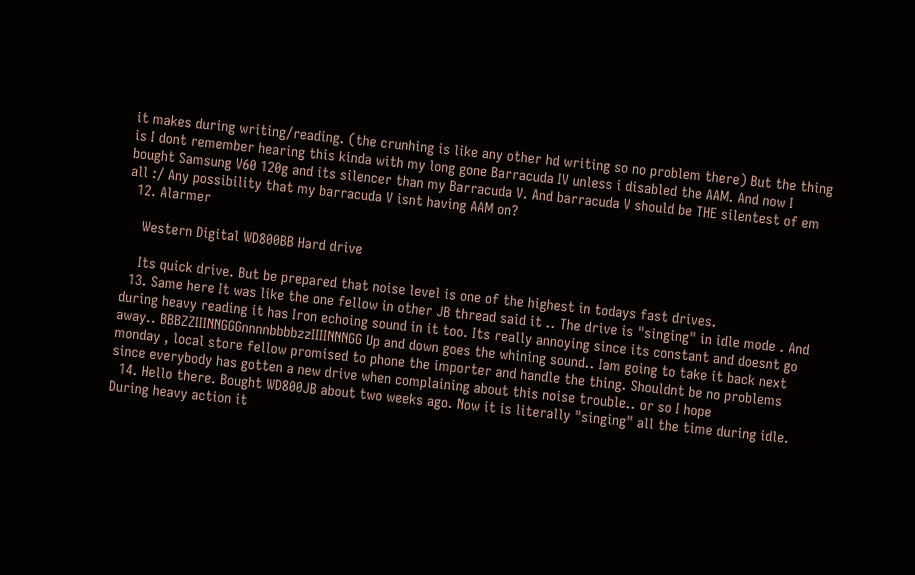it makes during writing/reading. (the crunhing is like any other hd writing so no problem there) But the thing is I dont remember hearing this kinda with my long gone Barracuda IV unless i disabled the AAM. And now I bought Samsung V60 120g and its silencer than my Barracuda V. And barracuda V should be THE silentest of em all :/ Any possibility that my barracuda V isnt having AAM on?
  12. Alarmer

    Western Digital WD800BB Hard drive

    Its quick drive. But be prepared that noise level is one of the highest in todays fast drives.
  13. Same here It was like the one fellow in other JB thread said it .. The drive is "singing" in idle mode . And during heavy reading it has Iron echoing sound in it too. Its really annoying since its constant and doesnt go away.. BBBZZIIINNGGGnnnnbbbbzzIIIINNNGG Up and down goes the whining sound.. Iam going to take it back next monday , local store fellow promised to phone the importer and handle the thing. Shouldnt be no problems since everybody has gotten a new drive when complaining about this noise trouble.. or so I hope
  14. Hello there. Bought WD800JB about two weeks ago. Now it is literally "singing" all the time during idle. During heavy action it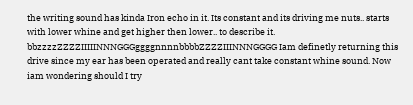the writing sound has kinda Iron echo in it. Its constant and its driving me nuts.. starts with lower whine and get higher then lower.. to describe it. bbzzzzZZZZIIIIINNNGGGggggnnnnbbbbZZZZIIINNNGGGG Iam definetly returning this drive since my ear has been operated and really cant take constant whine sound. Now iam wondering should I try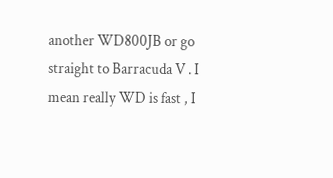another WD800JB or go straight to Barracuda V . I mean really WD is fast , I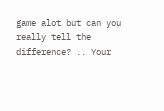game alot but can you really tell the difference? .. Your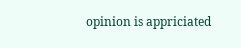opinion is appriciated